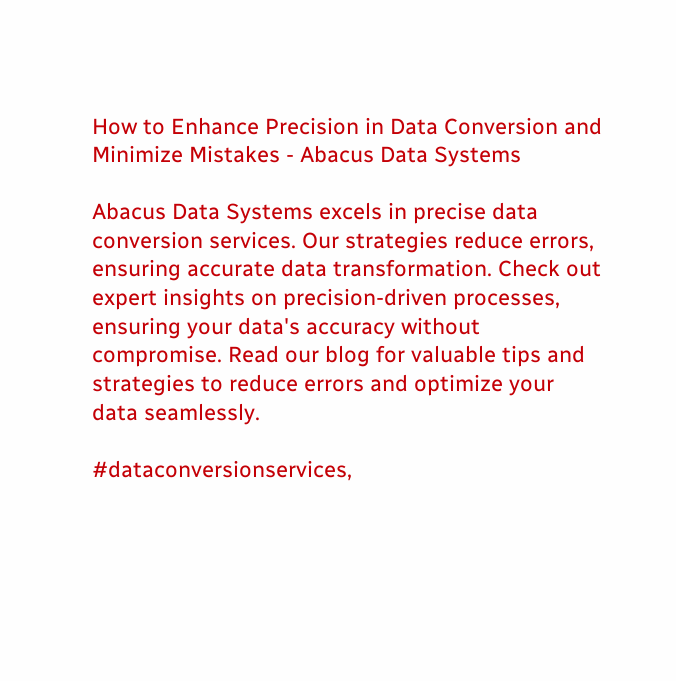How to Enhance Precision in Data Conversion and Minimize Mistakes - Abacus Data Systems

Abacus Data Systems excels in precise data conversion services. Our strategies reduce errors, ensuring accurate data transformation. Check out expert insights on precision-driven processes, ensuring your data's accuracy without compromise. Read our blog for valuable tips and strategies to reduce errors and optimize your data seamlessly.

#dataconversionservices,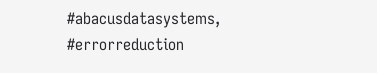#abacusdatasystems, #errorreduction